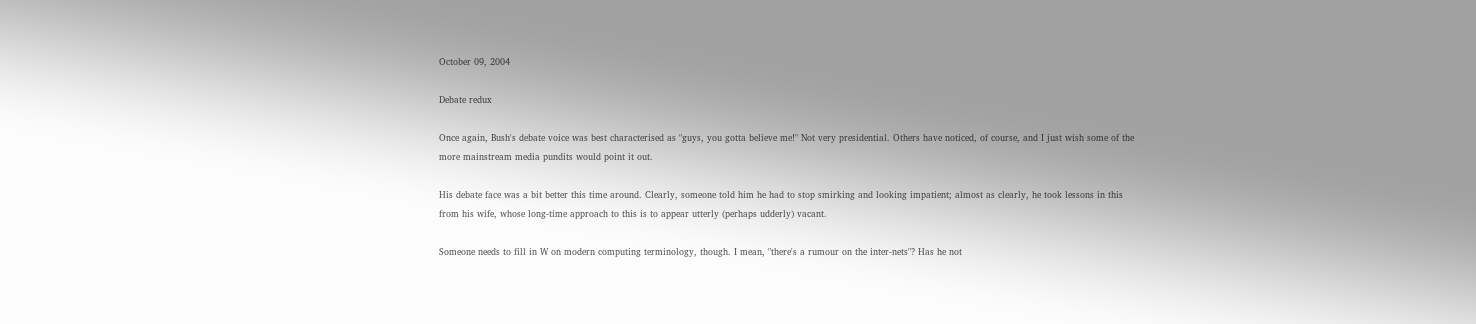October 09, 2004

Debate redux

Once again, Bush's debate voice was best characterised as "guys, you gotta believe me!" Not very presidential. Others have noticed, of course, and I just wish some of the more mainstream media pundits would point it out.

His debate face was a bit better this time around. Clearly, someone told him he had to stop smirking and looking impatient; almost as clearly, he took lessons in this from his wife, whose long-time approach to this is to appear utterly (perhaps udderly) vacant.

Someone needs to fill in W on modern computing terminology, though. I mean, "there's a rumour on the inter-nets"? Has he not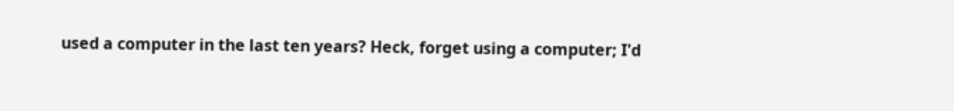used a computer in the last ten years? Heck, forget using a computer; I'd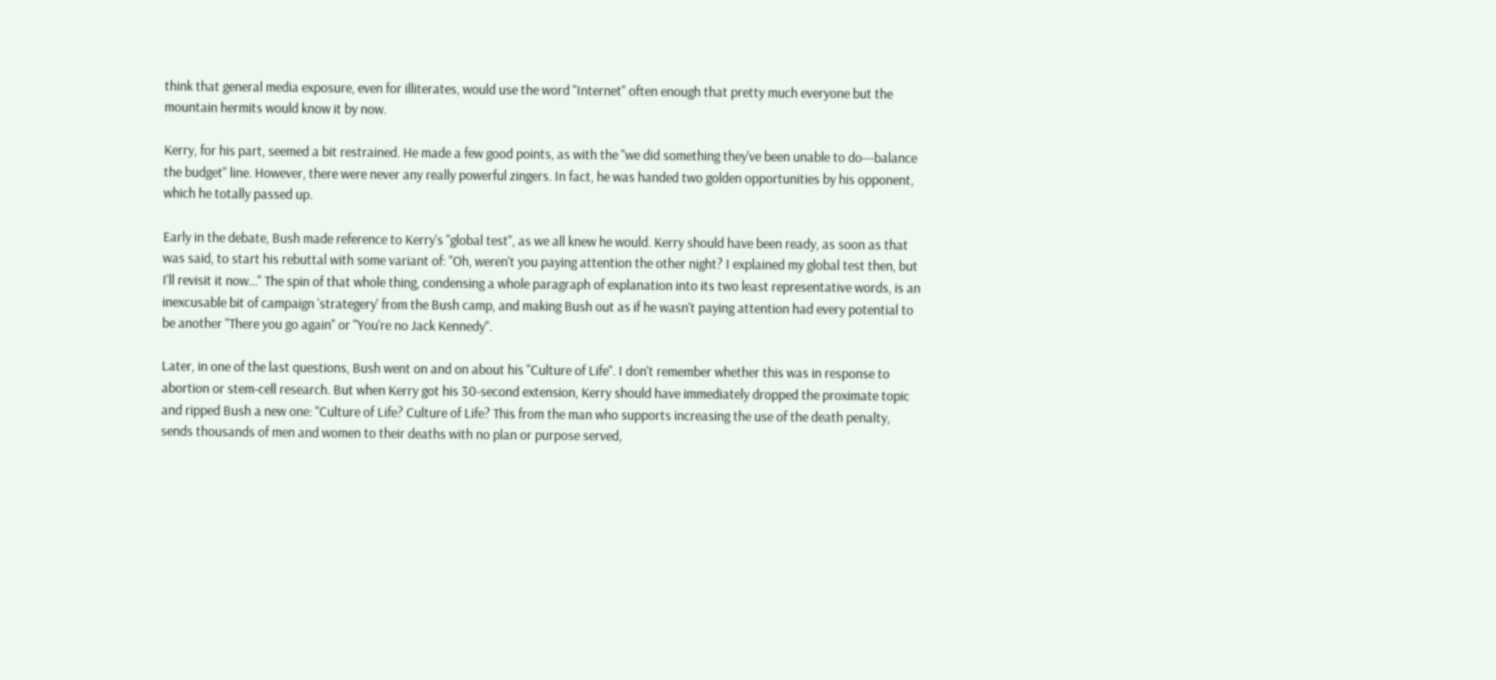think that general media exposure, even for illiterates, would use the word "Internet" often enough that pretty much everyone but the mountain hermits would know it by now.

Kerry, for his part, seemed a bit restrained. He made a few good points, as with the "we did something they've been unable to do---balance the budget" line. However, there were never any really powerful zingers. In fact, he was handed two golden opportunities by his opponent, which he totally passed up.

Early in the debate, Bush made reference to Kerry's "global test", as we all knew he would. Kerry should have been ready, as soon as that was said, to start his rebuttal with some variant of: "Oh, weren't you paying attention the other night? I explained my global test then, but I'll revisit it now..." The spin of that whole thing, condensing a whole paragraph of explanation into its two least representative words, is an inexcusable bit of campaign 'strategery' from the Bush camp, and making Bush out as if he wasn't paying attention had every potential to be another "There you go again" or "You're no Jack Kennedy".

Later, in one of the last questions, Bush went on and on about his "Culture of Life". I don't remember whether this was in response to abortion or stem-cell research. But when Kerry got his 30-second extension, Kerry should have immediately dropped the proximate topic and ripped Bush a new one: "Culture of Life? Culture of Life? This from the man who supports increasing the use of the death penalty, sends thousands of men and women to their deaths with no plan or purpose served,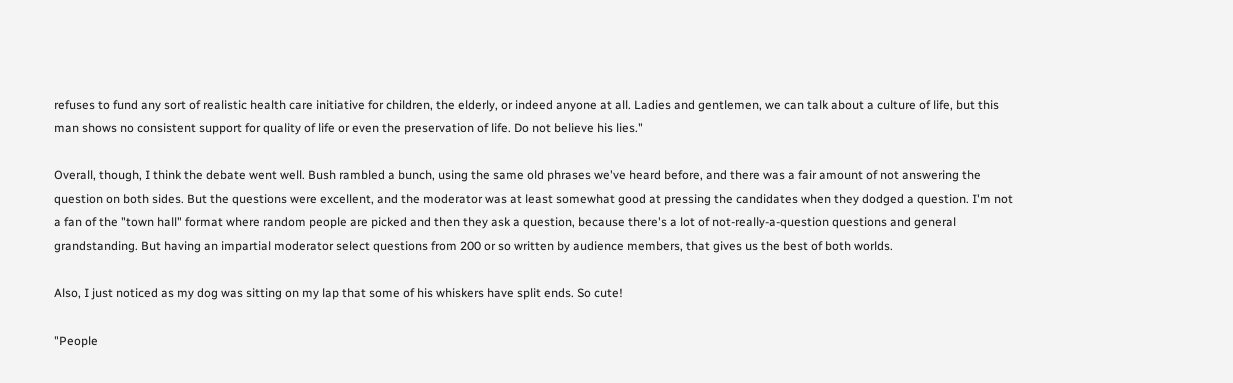refuses to fund any sort of realistic health care initiative for children, the elderly, or indeed anyone at all. Ladies and gentlemen, we can talk about a culture of life, but this man shows no consistent support for quality of life or even the preservation of life. Do not believe his lies."

Overall, though, I think the debate went well. Bush rambled a bunch, using the same old phrases we've heard before, and there was a fair amount of not answering the question on both sides. But the questions were excellent, and the moderator was at least somewhat good at pressing the candidates when they dodged a question. I'm not a fan of the "town hall" format where random people are picked and then they ask a question, because there's a lot of not-really-a-question questions and general grandstanding. But having an impartial moderator select questions from 200 or so written by audience members, that gives us the best of both worlds.

Also, I just noticed as my dog was sitting on my lap that some of his whiskers have split ends. So cute!

"People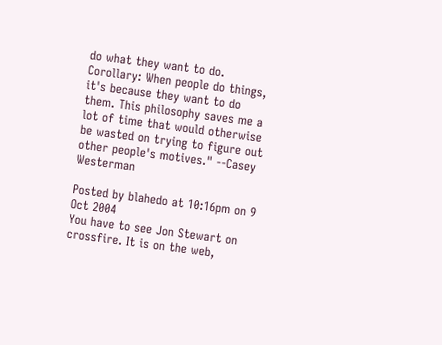do what they want to do. Corollary: When people do things, it's because they want to do them. This philosophy saves me a lot of time that would otherwise be wasted on trying to figure out other people's motives." --Casey Westerman

Posted by blahedo at 10:16pm on 9 Oct 2004
You have to see Jon Stewart on crossfire. It is on the web,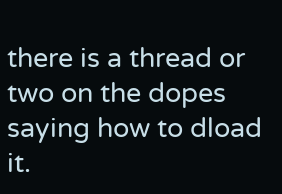there is a thread or two on the dopes saying how to dload it.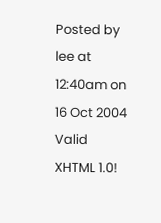Posted by lee at 12:40am on 16 Oct 2004
Valid XHTML 1.0!